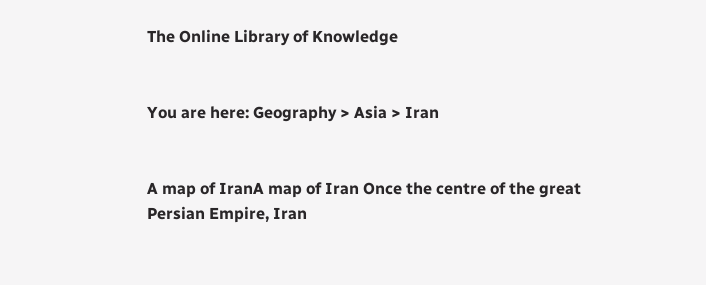The Online Library of Knowledge


You are here: Geography > Asia > Iran


A map of IranA map of Iran Once the centre of the great Persian Empire, Iran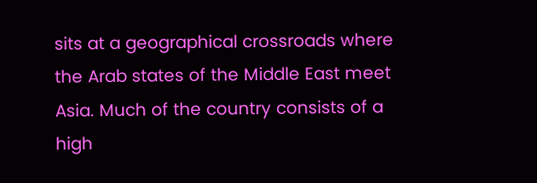sits at a geographical crossroads where the Arab states of the Middle East meet Asia. Much of the country consists of a high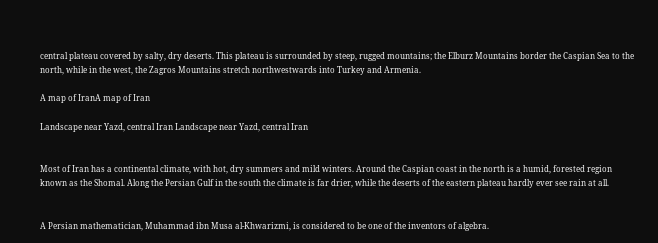central plateau covered by salty, dry deserts. This plateau is surrounded by steep, rugged mountains; the Elburz Mountains border the Caspian Sea to the north, while in the west, the Zagros Mountains stretch northwestwards into Turkey and Armenia.

A map of IranA map of Iran

Landscape near Yazd, central Iran Landscape near Yazd, central Iran


Most of Iran has a continental climate, with hot, dry summers and mild winters. Around the Caspian coast in the north is a humid, forested region known as the Shomal. Along the Persian Gulf in the south the climate is far drier, while the deserts of the eastern plateau hardly ever see rain at all.


A Persian mathematician, Muhammad ibn Musa al-Khwarizmi, is considered to be one of the inventors of algebra.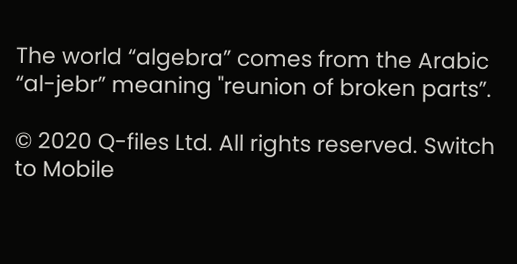The world “algebra” comes from the Arabic “al-jebr” meaning "reunion of broken parts”.

© 2020 Q-files Ltd. All rights reserved. Switch to Mobile